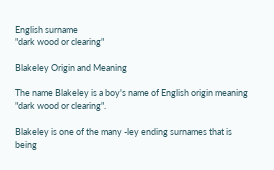English surname
"dark wood or clearing"

Blakeley Origin and Meaning

The name Blakeley is a boy's name of English origin meaning "dark wood or clearing".

Blakeley is one of the many -ley ending surnames that is being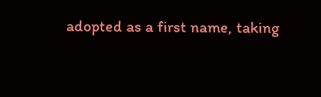adopted as a first name, taking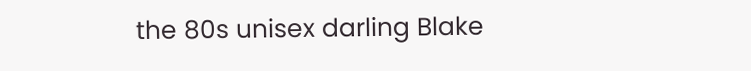the 80s unisex darling Blake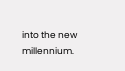into the new millennium.